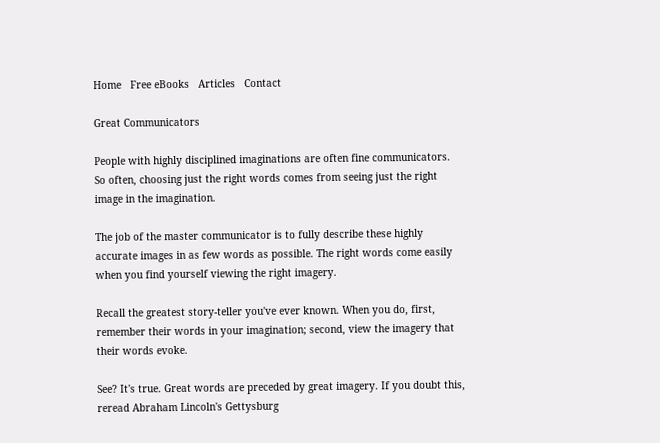Home   Free eBooks   Articles   Contact

Great Communicators

People with highly disciplined imaginations are often fine communicators. So often, choosing just the right words comes from seeing just the right image in the imagination.

The job of the master communicator is to fully describe these highly accurate images in as few words as possible. The right words come easily when you find yourself viewing the right imagery.

Recall the greatest story-teller you've ever known. When you do, first, remember their words in your imagination; second, view the imagery that their words evoke.

See? It's true. Great words are preceded by great imagery. If you doubt this, reread Abraham Lincoln's Gettysburg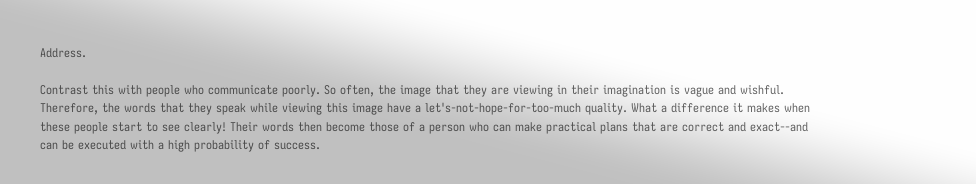Address.

Contrast this with people who communicate poorly. So often, the image that they are viewing in their imagination is vague and wishful. Therefore, the words that they speak while viewing this image have a let's-not-hope-for-too-much quality. What a difference it makes when these people start to see clearly! Their words then become those of a person who can make practical plans that are correct and exact--and can be executed with a high probability of success.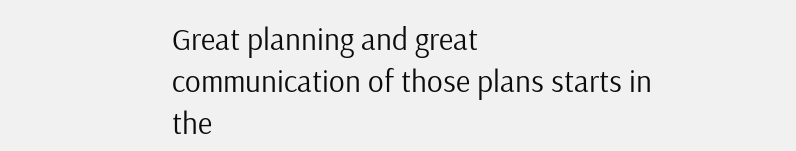Great planning and great communication of those plans starts in the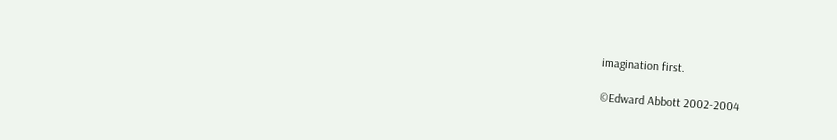imagination first.

©Edward Abbott 2002-2004